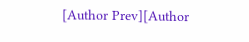[Author Prev][Author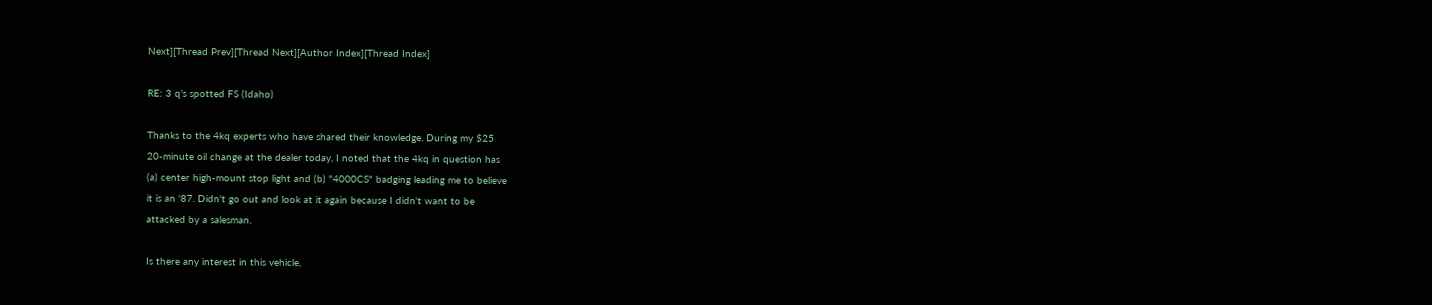Next][Thread Prev][Thread Next][Author Index][Thread Index]

RE: 3 q's spotted FS (Idaho)

Thanks to the 4kq experts who have shared their knowledge. During my $25
20-minute oil change at the dealer today, I noted that the 4kq in question has
(a) center high-mount stop light and (b) "4000CS" badging leading me to believe
it is an '87. Didn't go out and look at it again because I didn't want to be
attacked by a salesman.

Is there any interest in this vehicle,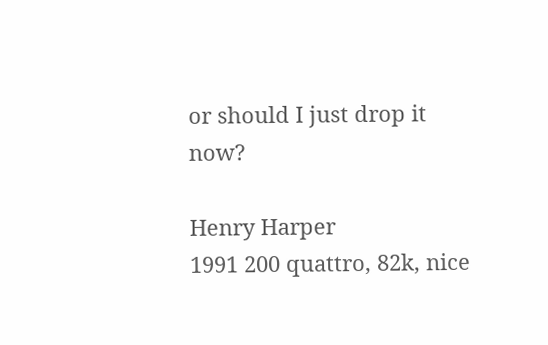or should I just drop it now?

Henry Harper
1991 200 quattro, 82k, nice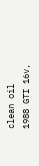clean oil
1988 GTI 16v,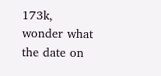173k, wonder what the date on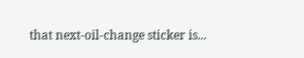that next-oil-change sticker is...